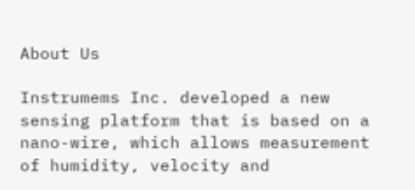About Us

Instrumems Inc. developed a new sensing platform that is based on a nano-wire, which allows measurement of humidity, velocity and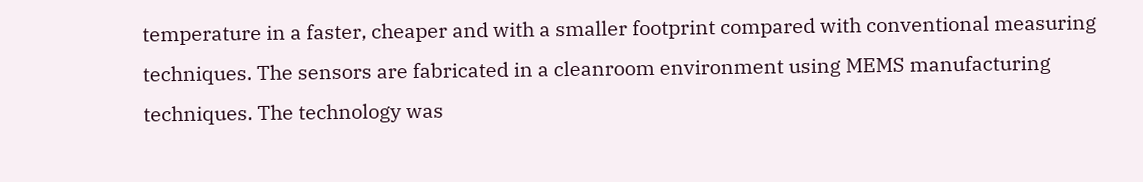temperature in a faster, cheaper and with a smaller footprint compared with conventional measuring techniques. The sensors are fabricated in a cleanroom environment using MEMS manufacturing techniques. The technology was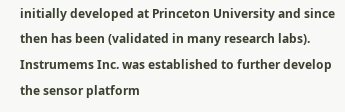initially developed at Princeton University and since then has been (validated in many research labs). Instrumems Inc. was established to further develop the sensor platform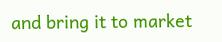and bring it to market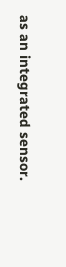as an integrated sensor.